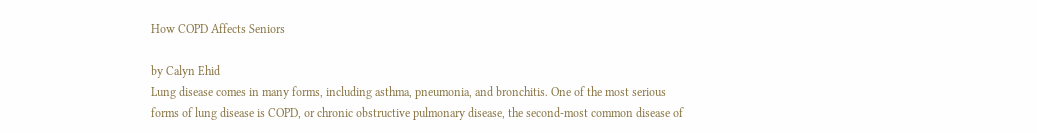How COPD Affects Seniors

by Calyn Ehid
Lung disease comes in many forms, including asthma, pneumonia, and bronchitis. One of the most serious forms of lung disease is COPD, or chronic obstructive pulmonary disease, the second-most common disease of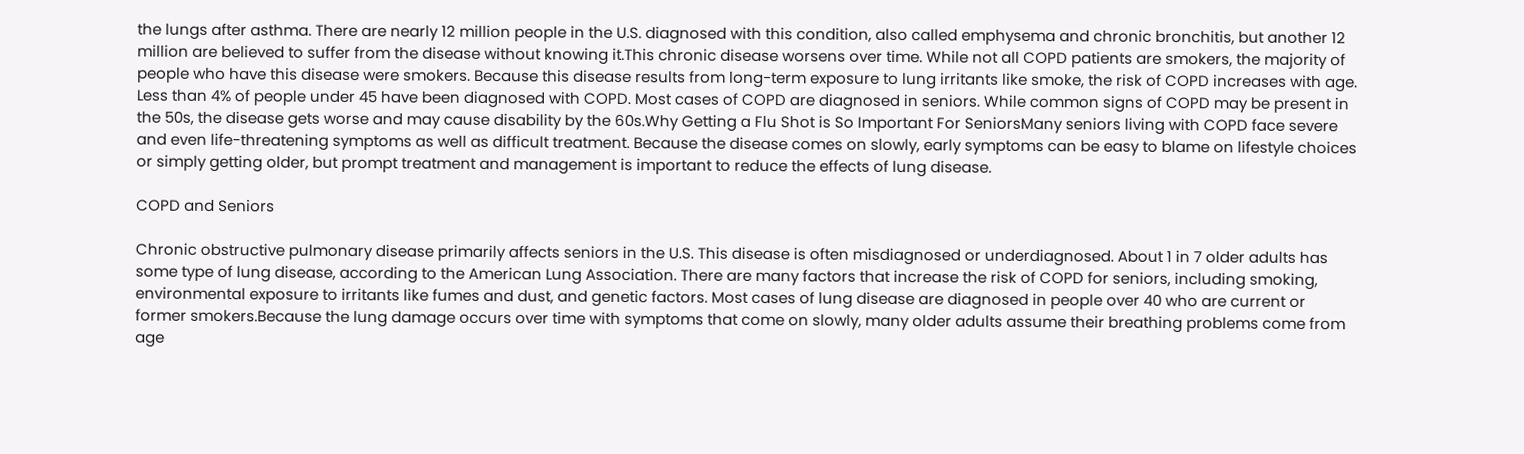the lungs after asthma. There are nearly 12 million people in the U.S. diagnosed with this condition, also called emphysema and chronic bronchitis, but another 12 million are believed to suffer from the disease without knowing it.This chronic disease worsens over time. While not all COPD patients are smokers, the majority of people who have this disease were smokers. Because this disease results from long-term exposure to lung irritants like smoke, the risk of COPD increases with age. Less than 4% of people under 45 have been diagnosed with COPD. Most cases of COPD are diagnosed in seniors. While common signs of COPD may be present in the 50s, the disease gets worse and may cause disability by the 60s.Why Getting a Flu Shot is So Important For SeniorsMany seniors living with COPD face severe and even life-threatening symptoms as well as difficult treatment. Because the disease comes on slowly, early symptoms can be easy to blame on lifestyle choices or simply getting older, but prompt treatment and management is important to reduce the effects of lung disease.

COPD and Seniors

Chronic obstructive pulmonary disease primarily affects seniors in the U.S. This disease is often misdiagnosed or underdiagnosed. About 1 in 7 older adults has some type of lung disease, according to the American Lung Association. There are many factors that increase the risk of COPD for seniors, including smoking, environmental exposure to irritants like fumes and dust, and genetic factors. Most cases of lung disease are diagnosed in people over 40 who are current or former smokers.Because the lung damage occurs over time with symptoms that come on slowly, many older adults assume their breathing problems come from age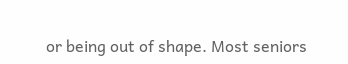or being out of shape. Most seniors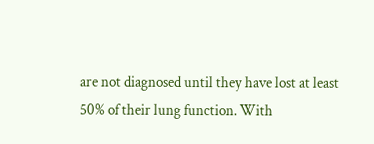are not diagnosed until they have lost at least 50% of their lung function. With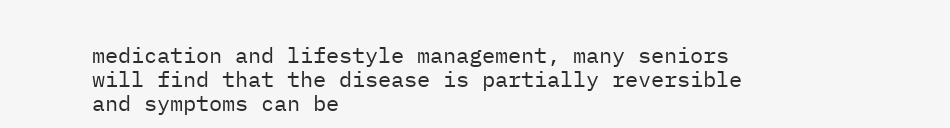medication and lifestyle management, many seniors will find that the disease is partially reversible and symptoms can be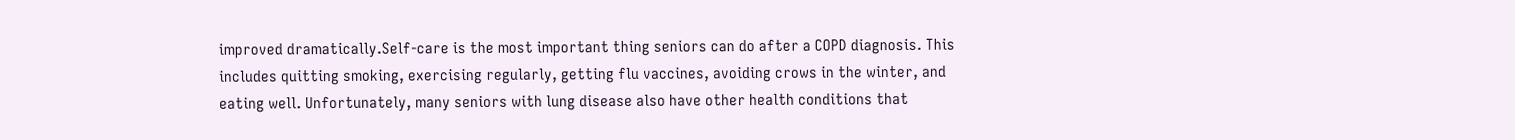improved dramatically.Self-care is the most important thing seniors can do after a COPD diagnosis. This includes quitting smoking, exercising regularly, getting flu vaccines, avoiding crows in the winter, and eating well. Unfortunately, many seniors with lung disease also have other health conditions that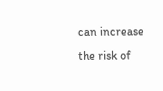can increase the risk of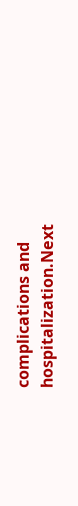complications and hospitalization.Next